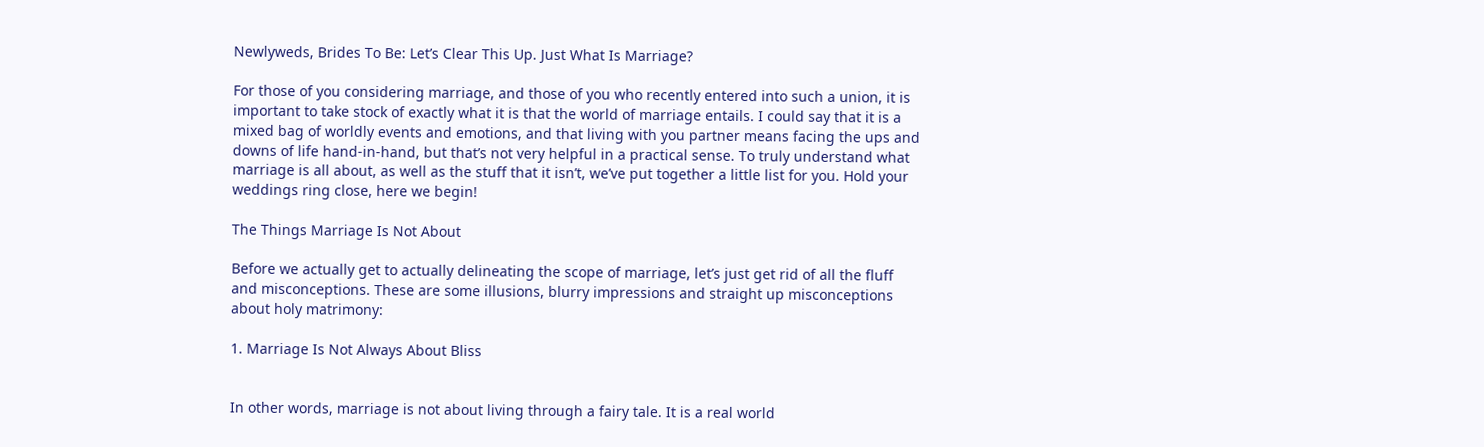Newlyweds, Brides To Be: Let’s Clear This Up. Just What Is Marriage?

For those of you considering marriage, and those of you who recently entered into such a union, it is important to take stock of exactly what it is that the world of marriage entails. I could say that it is a mixed bag of worldly events and emotions, and that living with you partner means facing the ups and downs of life hand-in-hand, but that’s not very helpful in a practical sense. To truly understand what marriage is all about, as well as the stuff that it isn’t, we’ve put together a little list for you. Hold your weddings ring close, here we begin!

The Things Marriage Is Not About

Before we actually get to actually delineating the scope of marriage, let’s just get rid of all the fluff and misconceptions. These are some illusions, blurry impressions and straight up misconceptions about holy matrimony:

1. Marriage Is Not Always About Bliss


In other words, marriage is not about living through a fairy tale. It is a real world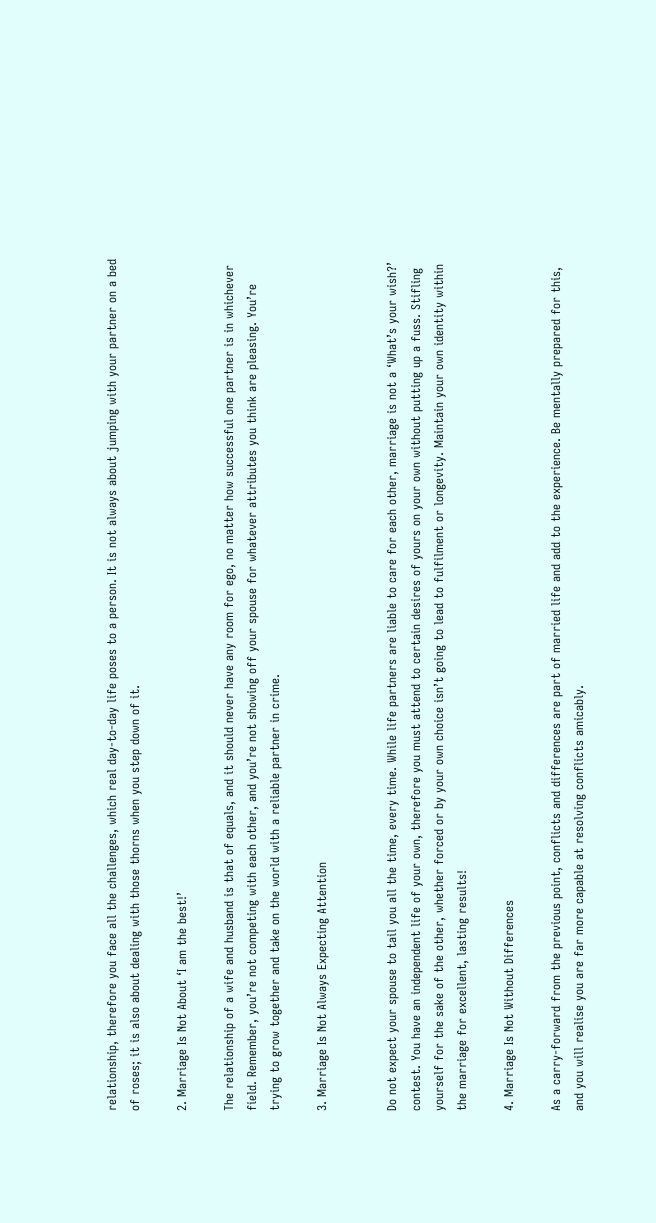relationship, therefore you face all the challenges, which real day-to-day life poses to a person. It is not always about jumping with your partner on a bed of roses; it is also about dealing with those thorns when you step down of it.

2. Marriage Is Not About ‘I am the best!’

The relationship of a wife and husband is that of equals, and it should never have any room for ego, no matter how successful one partner is in whichever field. Remember, you’re not competing with each other, and you’re not showing off your spouse for whatever attributes you think are pleasing. You’re trying to grow together and take on the world with a reliable partner in crime.

3. Marriage Is Not Always Expecting Attention


Do not expect your spouse to tail you all the time, every time. While life partners are liable to care for each other, marriage is not a ‘What’s your wish?’ contest. You have an independent life of your own, therefore you must attend to certain desires of yours on your own without putting up a fuss. Stifling yourself for the sake of the other, whether forced or by your own choice isn’t going to lead to fulfilment or longevity. Maintain your own identity within the marriage for excellent, lasting results!

4. Marriage Is Not Without Differences

As a carry-forward from the previous point, conflicts and differences are part of married life and add to the experience. Be mentally prepared for this, and you will realise you are far more capable at resolving conflicts amicably.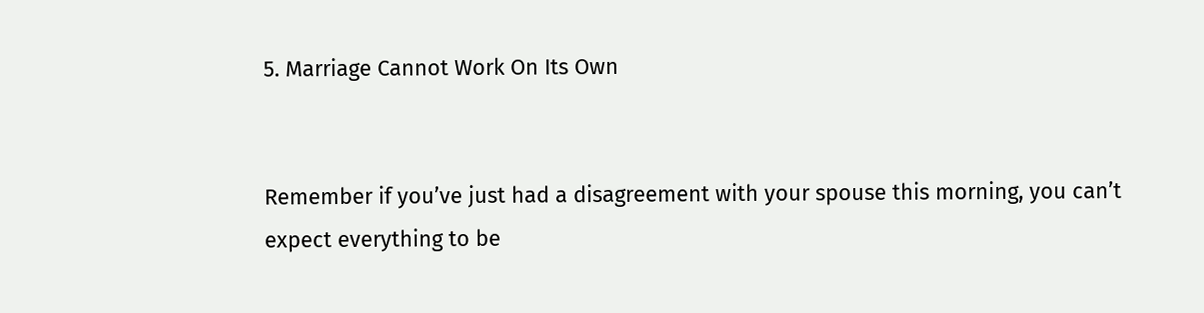5. Marriage Cannot Work On Its Own


Remember if you’ve just had a disagreement with your spouse this morning, you can’t expect everything to be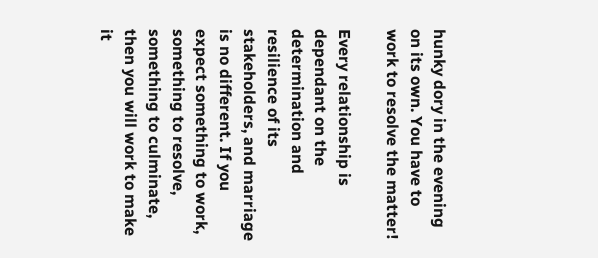hunky dory in the evening on its own. You have to work to resolve the matter!

Every relationship is dependant on the determination and resilience of its stakeholders, and marriage is no different. If you expect something to work, something to resolve, something to culminate, then you will work to make it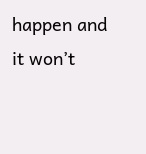happen and it won’t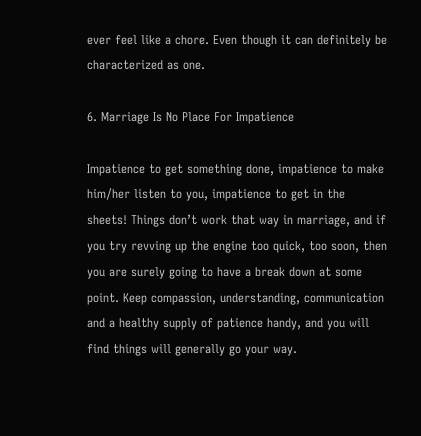ever feel like a chore. Even though it can definitely be characterized as one.

6. Marriage Is No Place For Impatience

Impatience to get something done, impatience to make him/her listen to you, impatience to get in the sheets! Things don’t work that way in marriage, and if you try revving up the engine too quick, too soon, then you are surely going to have a break down at some point. Keep compassion, understanding, communication and a healthy supply of patience handy, and you will find things will generally go your way.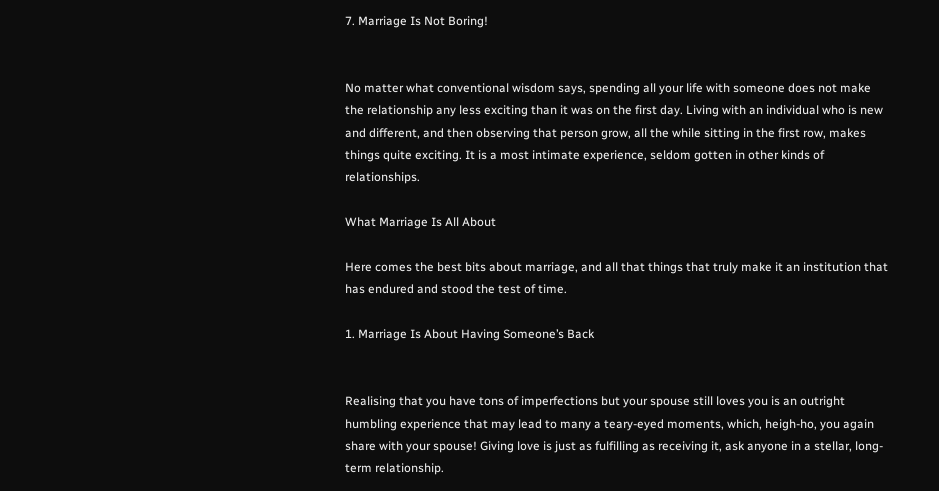7. Marriage Is Not Boring!


No matter what conventional wisdom says, spending all your life with someone does not make the relationship any less exciting than it was on the first day. Living with an individual who is new and different, and then observing that person grow, all the while sitting in the first row, makes things quite exciting. It is a most intimate experience, seldom gotten in other kinds of relationships.

What Marriage Is All About

Here comes the best bits about marriage, and all that things that truly make it an institution that has endured and stood the test of time.

1. Marriage Is About Having Someone’s Back


Realising that you have tons of imperfections but your spouse still loves you is an outright humbling experience that may lead to many a teary-eyed moments, which, heigh-ho, you again share with your spouse! Giving love is just as fulfilling as receiving it, ask anyone in a stellar, long-term relationship.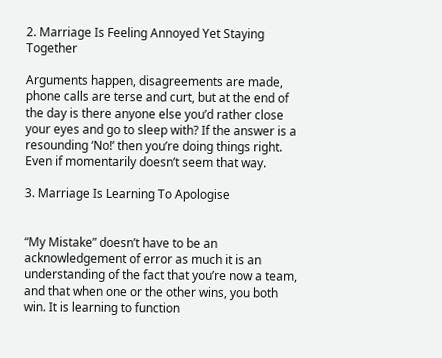2. Marriage Is Feeling Annoyed Yet Staying Together

Arguments happen, disagreements are made, phone calls are terse and curt, but at the end of the day is there anyone else you’d rather close your eyes and go to sleep with? If the answer is a resounding ‘No!’ then you’re doing things right. Even if momentarily doesn’t seem that way.

3. Marriage Is Learning To Apologise


“My Mistake” doesn’t have to be an acknowledgement of error as much it is an understanding of the fact that you’re now a team, and that when one or the other wins, you both win. It is learning to function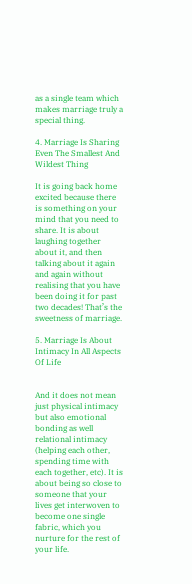as a single team which makes marriage truly a special thing.

4. Marriage Is Sharing Even The Smallest And Wildest Thing

It is going back home excited because there is something on your mind that you need to share. It is about laughing together about it, and then talking about it again and again without realising that you have been doing it for past two decades! That’s the sweetness of marriage.

5. Marriage Is About Intimacy In All Aspects Of Life


And it does not mean just physical intimacy but also emotional bonding as well relational intimacy (helping each other, spending time with each together, etc). It is about being so close to someone that your lives get interwoven to become one single fabric, which you nurture for the rest of your life.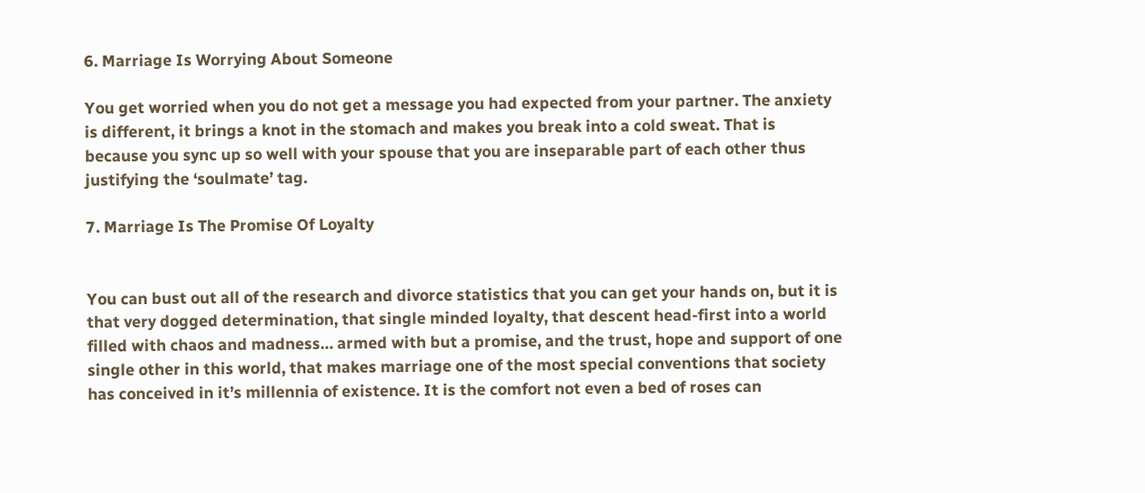6. Marriage Is Worrying About Someone

You get worried when you do not get a message you had expected from your partner. The anxiety is different, it brings a knot in the stomach and makes you break into a cold sweat. That is because you sync up so well with your spouse that you are inseparable part of each other thus justifying the ‘soulmate’ tag.

7. Marriage Is The Promise Of Loyalty


You can bust out all of the research and divorce statistics that you can get your hands on, but it is that very dogged determination, that single minded loyalty, that descent head-first into a world filled with chaos and madness… armed with but a promise, and the trust, hope and support of one single other in this world, that makes marriage one of the most special conventions that society has conceived in it’s millennia of existence. It is the comfort not even a bed of roses can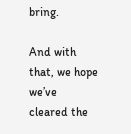bring.

And with that, we hope we’ve cleared the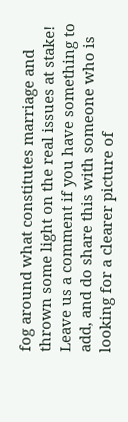fog around what constitutes marriage and thrown some light on the real issues at stake! Leave us a comment if you have something to add, and do share this with someone who is looking for a clearer picture of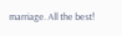marriage. All the best!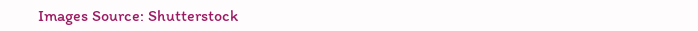Images Source: Shutterstock